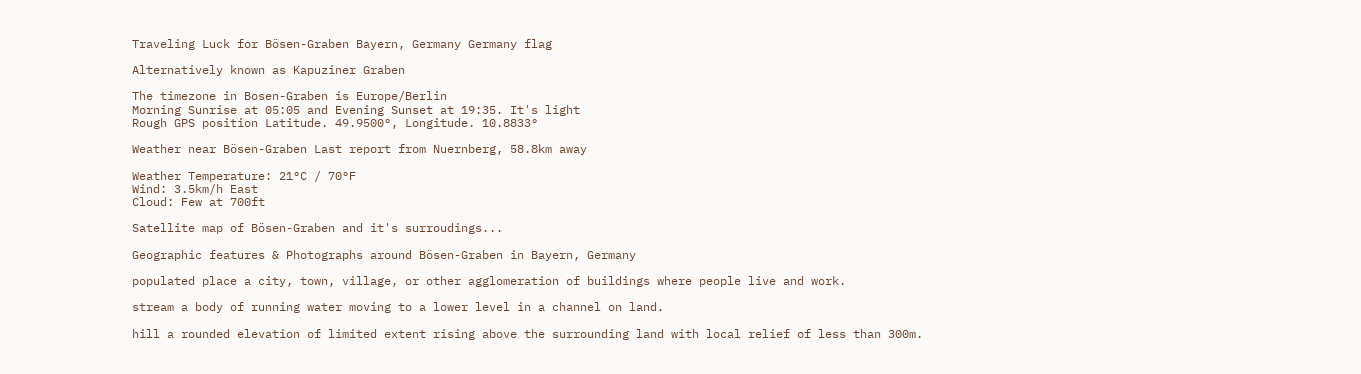Traveling Luck for Bösen-Graben Bayern, Germany Germany flag

Alternatively known as Kapuziner Graben

The timezone in Bosen-Graben is Europe/Berlin
Morning Sunrise at 05:05 and Evening Sunset at 19:35. It's light
Rough GPS position Latitude. 49.9500°, Longitude. 10.8833°

Weather near Bösen-Graben Last report from Nuernberg, 58.8km away

Weather Temperature: 21°C / 70°F
Wind: 3.5km/h East
Cloud: Few at 700ft

Satellite map of Bösen-Graben and it's surroudings...

Geographic features & Photographs around Bösen-Graben in Bayern, Germany

populated place a city, town, village, or other agglomeration of buildings where people live and work.

stream a body of running water moving to a lower level in a channel on land.

hill a rounded elevation of limited extent rising above the surrounding land with local relief of less than 300m.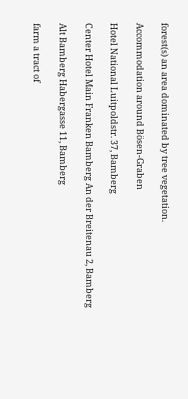forest(s) an area dominated by tree vegetation.

Accommodation around Bösen-Graben

Hotel National Luitpoldstr. 37, Bamberg

Center Hotel Main Franken Bamberg An der Breitenau 2, Bamberg

Alt Bamberg Habergasse 11, Bamberg

farm a tract of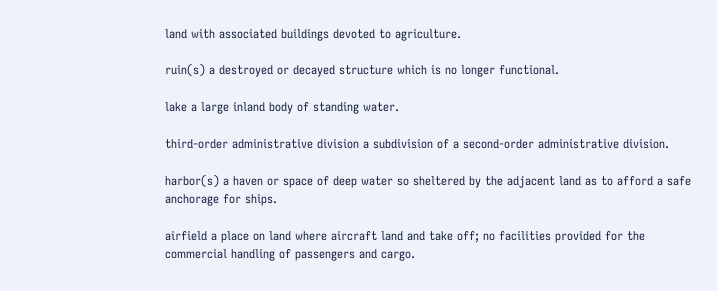land with associated buildings devoted to agriculture.

ruin(s) a destroyed or decayed structure which is no longer functional.

lake a large inland body of standing water.

third-order administrative division a subdivision of a second-order administrative division.

harbor(s) a haven or space of deep water so sheltered by the adjacent land as to afford a safe anchorage for ships.

airfield a place on land where aircraft land and take off; no facilities provided for the commercial handling of passengers and cargo.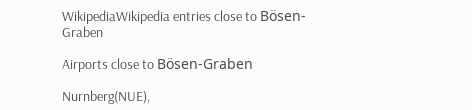WikipediaWikipedia entries close to Bösen-Graben

Airports close to Bösen-Graben

Nurnberg(NUE),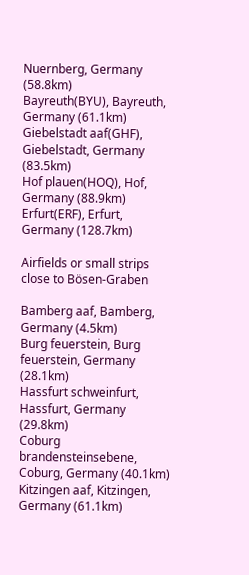Nuernberg, Germany (58.8km)
Bayreuth(BYU), Bayreuth, Germany (61.1km)
Giebelstadt aaf(GHF), Giebelstadt, Germany (83.5km)
Hof plauen(HOQ), Hof, Germany (88.9km)
Erfurt(ERF), Erfurt, Germany (128.7km)

Airfields or small strips close to Bösen-Graben

Bamberg aaf, Bamberg, Germany (4.5km)
Burg feuerstein, Burg feuerstein, Germany (28.1km)
Hassfurt schweinfurt, Hassfurt, Germany (29.8km)
Coburg brandensteinsebene, Coburg, Germany (40.1km)
Kitzingen aaf, Kitzingen, Germany (61.1km)